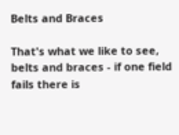Belts and Braces

That's what we like to see, belts and braces - if one field fails there is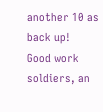another 10 as back up!
Good work soldiers, an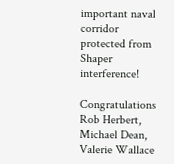important naval corridor protected from Shaper interference!

Congratulations Rob Herbert, Michael Dean, Valerie Wallace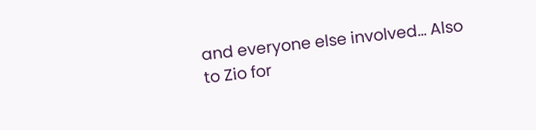and everyone else involved... Also to Zio for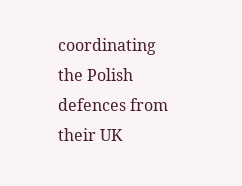coordinating the Polish defences from their UK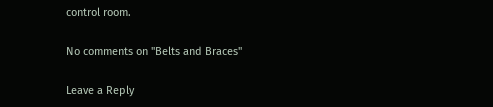control room.

No comments on "Belts and Braces"

Leave a Reply